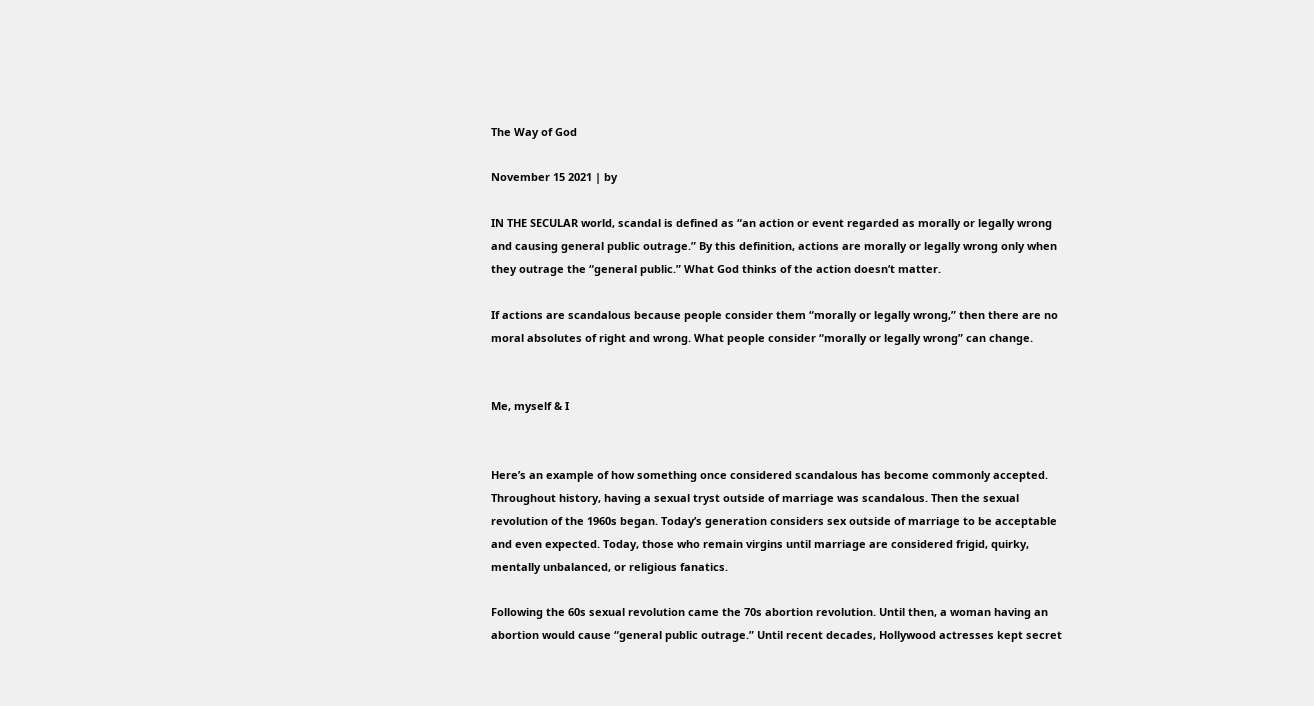The Way of God

November 15 2021 | by

IN THE SECULAR world, scandal is defined as “an action or event regarded as morally or legally wrong and causing general public outrage.” By this definition, actions are morally or legally wrong only when they outrage the “general public.” What God thinks of the action doesn’t matter.

If actions are scandalous because people consider them “morally or legally wrong,” then there are no moral absolutes of right and wrong. What people consider “morally or legally wrong” can change.


Me, myself & I


Here’s an example of how something once considered scandalous has become commonly accepted. Throughout history, having a sexual tryst outside of marriage was scandalous. Then the sexual revolution of the 1960s began. Today’s generation considers sex outside of marriage to be acceptable and even expected. Today, those who remain virgins until marriage are considered frigid, quirky, mentally unbalanced, or religious fanatics.

Following the 60s sexual revolution came the 70s abortion revolution. Until then, a woman having an abortion would cause “general public outrage.” Until recent decades, Hollywood actresses kept secret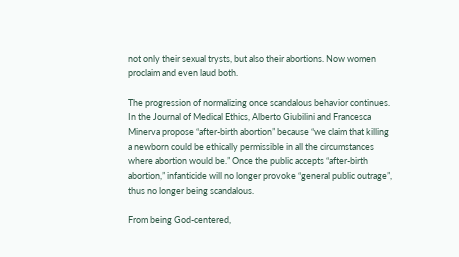not only their sexual trysts, but also their abortions. Now women proclaim and even laud both.

The progression of normalizing once scandalous behavior continues. In the Journal of Medical Ethics, Alberto Giubilini and Francesca Minerva propose “after-birth abortion” because “we claim that killing a newborn could be ethically permissible in all the circumstances where abortion would be.” Once the public accepts “after-birth abortion,” infanticide will no longer provoke “general public outrage”, thus no longer being scandalous.

From being God-centered,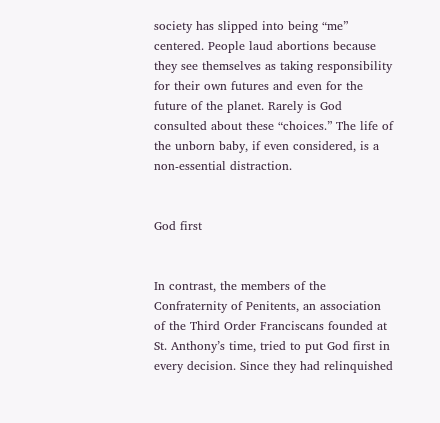society has slipped into being “me” centered. People laud abortions because they see themselves as taking responsibility for their own futures and even for the future of the planet. Rarely is God consulted about these “choices.” The life of the unborn baby, if even considered, is a non-essential distraction.


God first


In contrast, the members of the Confraternity of Penitents, an association of the Third Order Franciscans founded at St. Anthony’s time, tried to put God first in every decision. Since they had relinquished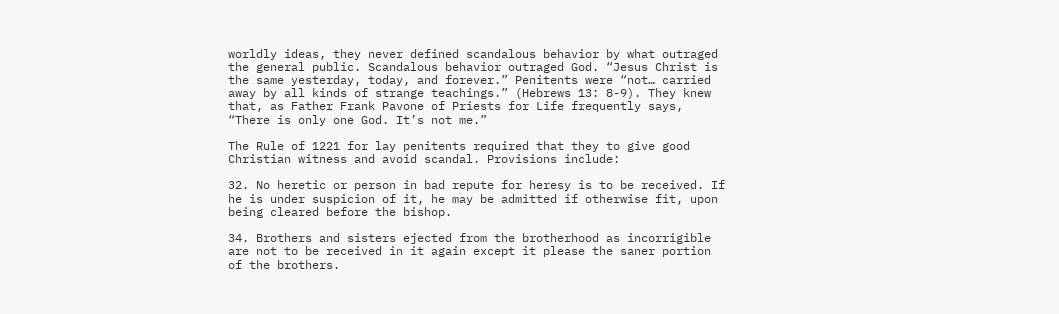worldly ideas, they never defined scandalous behavior by what outraged the general public. Scandalous behavior outraged God. “Jesus Christ is the same yesterday, today, and forever.” Penitents were “not… carried away by all kinds of strange teachings.” (Hebrews 13: 8-9). They knew that, as Father Frank Pavone of Priests for Life frequently says, “There is only one God. It’s not me.”

The Rule of 1221 for lay penitents required that they to give good Christian witness and avoid scandal. Provisions include:

32. No heretic or person in bad repute for heresy is to be received. If he is under suspicion of it, he may be admitted if otherwise fit, upon being cleared before the bishop.

34. Brothers and sisters ejected from the brotherhood as incorrigible are not to be received in it again except it please the saner portion of the brothers.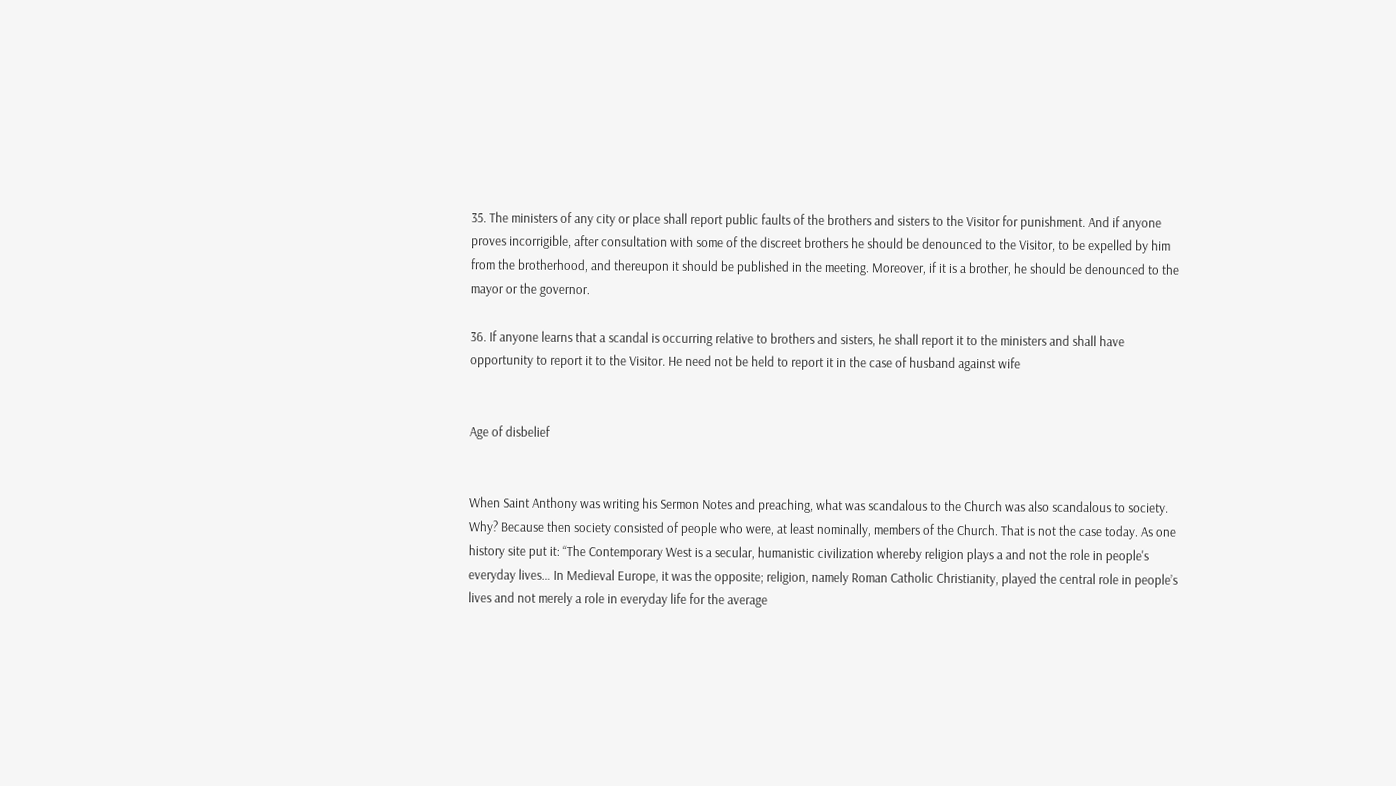35. The ministers of any city or place shall report public faults of the brothers and sisters to the Visitor for punishment. And if anyone proves incorrigible, after consultation with some of the discreet brothers he should be denounced to the Visitor, to be expelled by him from the brotherhood, and thereupon it should be published in the meeting. Moreover, if it is a brother, he should be denounced to the mayor or the governor.

36. If anyone learns that a scandal is occurring relative to brothers and sisters, he shall report it to the ministers and shall have opportunity to report it to the Visitor. He need not be held to report it in the case of husband against wife


Age of disbelief


When Saint Anthony was writing his Sermon Notes and preaching, what was scandalous to the Church was also scandalous to society. Why? Because then society consisted of people who were, at least nominally, members of the Church. That is not the case today. As one history site put it: “The Contemporary West is a secular, humanistic civilization whereby religion plays a and not the role in people's everyday lives… In Medieval Europe, it was the opposite; religion, namely Roman Catholic Christianity, played the central role in people’s lives and not merely a role in everyday life for the average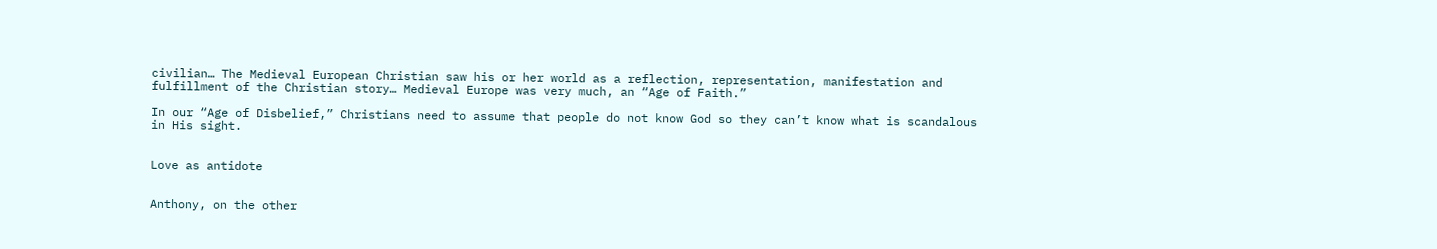civilian… The Medieval European Christian saw his or her world as a reflection, representation, manifestation and fulfillment of the Christian story… Medieval Europe was very much, an “Age of Faith.”

In our “Age of Disbelief,” Christians need to assume that people do not know God so they can’t know what is scandalous in His sight.


Love as antidote


Anthony, on the other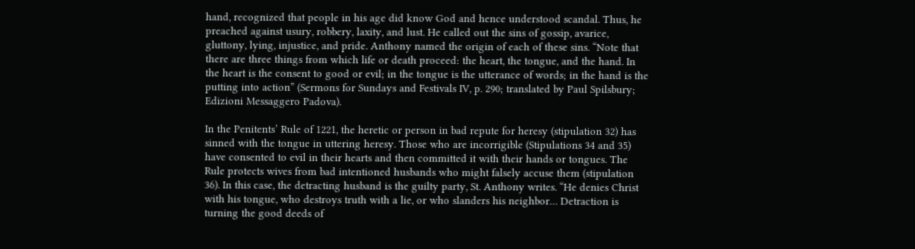hand, recognized that people in his age did know God and hence understood scandal. Thus, he preached against usury, robbery, laxity, and lust. He called out the sins of gossip, avarice, gluttony, lying, injustice, and pride. Anthony named the origin of each of these sins. “Note that there are three things from which life or death proceed: the heart, the tongue, and the hand. In the heart is the consent to good or evil; in the tongue is the utterance of words; in the hand is the putting into action” (Sermons for Sundays and Festivals IV, p. 290; translated by Paul Spilsbury; Edizioni Messaggero Padova).

In the Penitents’ Rule of 1221, the heretic or person in bad repute for heresy (stipulation 32) has sinned with the tongue in uttering heresy. Those who are incorrigible (Stipulations 34 and 35) have consented to evil in their hearts and then committed it with their hands or tongues. The Rule protects wives from bad intentioned husbands who might falsely accuse them (stipulation 36). In this case, the detracting husband is the guilty party, St. Anthony writes. “He denies Christ with his tongue, who destroys truth with a lie, or who slanders his neighbor… Detraction is turning the good deeds of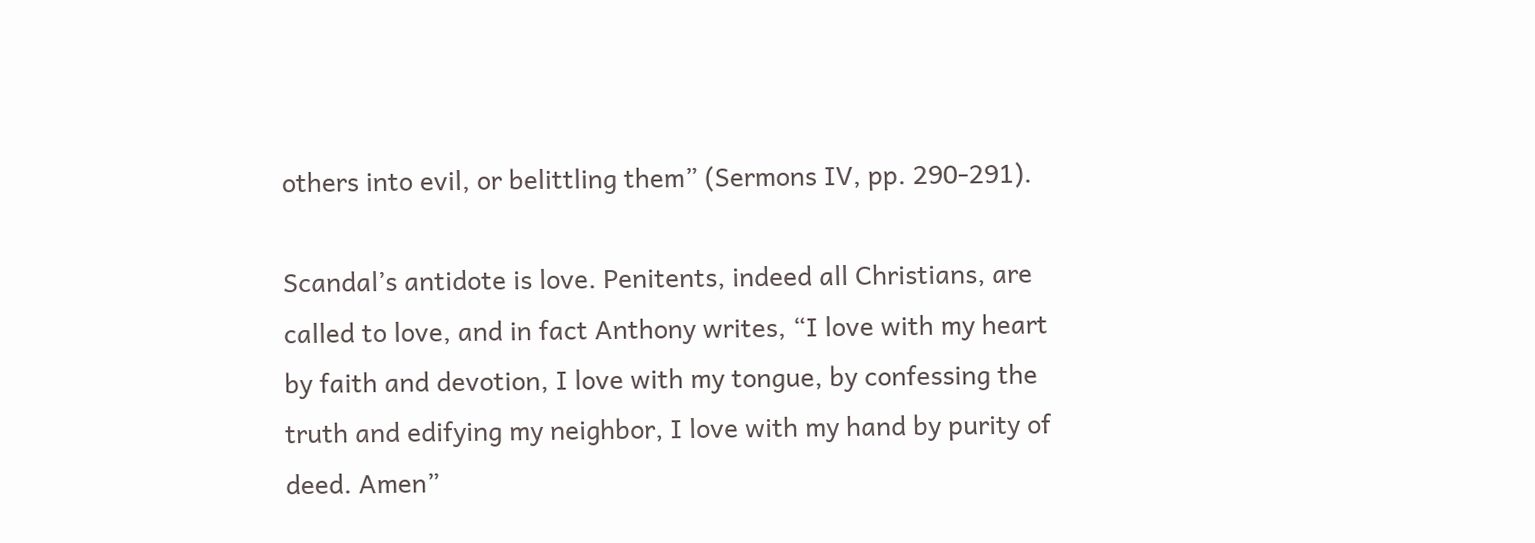others into evil, or belittling them” (Sermons IV, pp. 290-291).

Scandal’s antidote is love. Penitents, indeed all Christians, are called to love, and in fact Anthony writes, “I love with my heart by faith and devotion, I love with my tongue, by confessing the truth and edifying my neighbor, I love with my hand by purity of deed. Amen”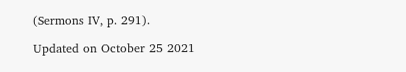(Sermons IV, p. 291).

Updated on October 25 2021